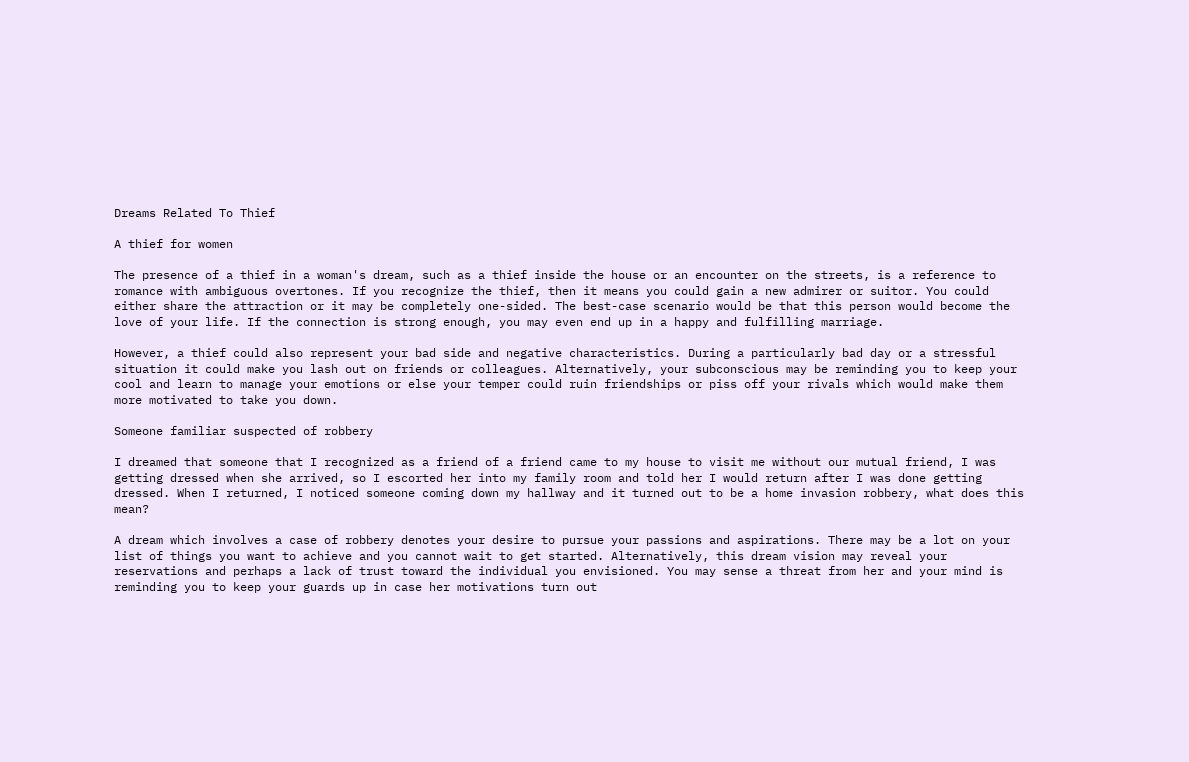Dreams Related To Thief

A thief for women

The presence of a thief in a woman's dream, such as a thief inside the house or an encounter on the streets, is a reference to romance with ambiguous overtones. If you recognize the thief, then it means you could gain a new admirer or suitor. You could either share the attraction or it may be completely one-sided. The best-case scenario would be that this person would become the love of your life. If the connection is strong enough, you may even end up in a happy and fulfilling marriage.

However, a thief could also represent your bad side and negative characteristics. During a particularly bad day or a stressful situation it could make you lash out on friends or colleagues. Alternatively, your subconscious may be reminding you to keep your cool and learn to manage your emotions or else your temper could ruin friendships or piss off your rivals which would make them more motivated to take you down.

Someone familiar suspected of robbery

I dreamed that someone that I recognized as a friend of a friend came to my house to visit me without our mutual friend, I was getting dressed when she arrived, so I escorted her into my family room and told her I would return after I was done getting dressed. When I returned, I noticed someone coming down my hallway and it turned out to be a home invasion robbery, what does this mean?

A dream which involves a case of robbery denotes your desire to pursue your passions and aspirations. There may be a lot on your list of things you want to achieve and you cannot wait to get started. Alternatively, this dream vision may reveal your reservations and perhaps a lack of trust toward the individual you envisioned. You may sense a threat from her and your mind is reminding you to keep your guards up in case her motivations turn out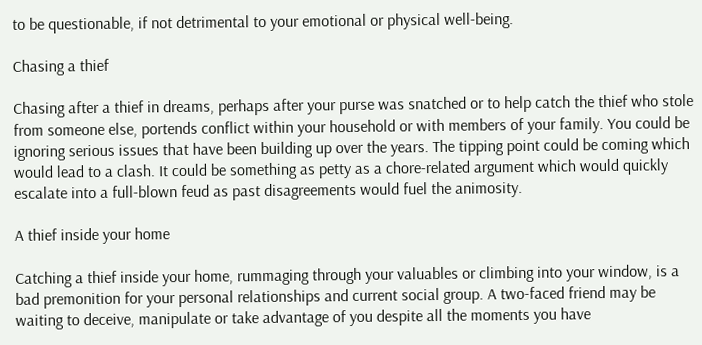to be questionable, if not detrimental to your emotional or physical well-being.

Chasing a thief

Chasing after a thief in dreams, perhaps after your purse was snatched or to help catch the thief who stole from someone else, portends conflict within your household or with members of your family. You could be ignoring serious issues that have been building up over the years. The tipping point could be coming which would lead to a clash. It could be something as petty as a chore-related argument which would quickly escalate into a full-blown feud as past disagreements would fuel the animosity.

A thief inside your home

Catching a thief inside your home, rummaging through your valuables or climbing into your window, is a bad premonition for your personal relationships and current social group. A two-faced friend may be waiting to deceive, manipulate or take advantage of you despite all the moments you have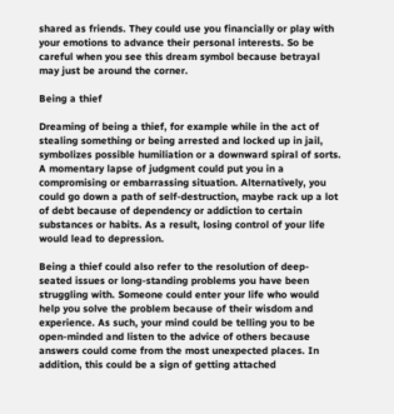shared as friends. They could use you financially or play with your emotions to advance their personal interests. So be careful when you see this dream symbol because betrayal may just be around the corner.

Being a thief

Dreaming of being a thief, for example while in the act of stealing something or being arrested and locked up in jail, symbolizes possible humiliation or a downward spiral of sorts. A momentary lapse of judgment could put you in a compromising or embarrassing situation. Alternatively, you could go down a path of self-destruction, maybe rack up a lot of debt because of dependency or addiction to certain substances or habits. As a result, losing control of your life would lead to depression.

Being a thief could also refer to the resolution of deep-seated issues or long-standing problems you have been struggling with. Someone could enter your life who would help you solve the problem because of their wisdom and experience. As such, your mind could be telling you to be open-minded and listen to the advice of others because answers could come from the most unexpected places. In addition, this could be a sign of getting attached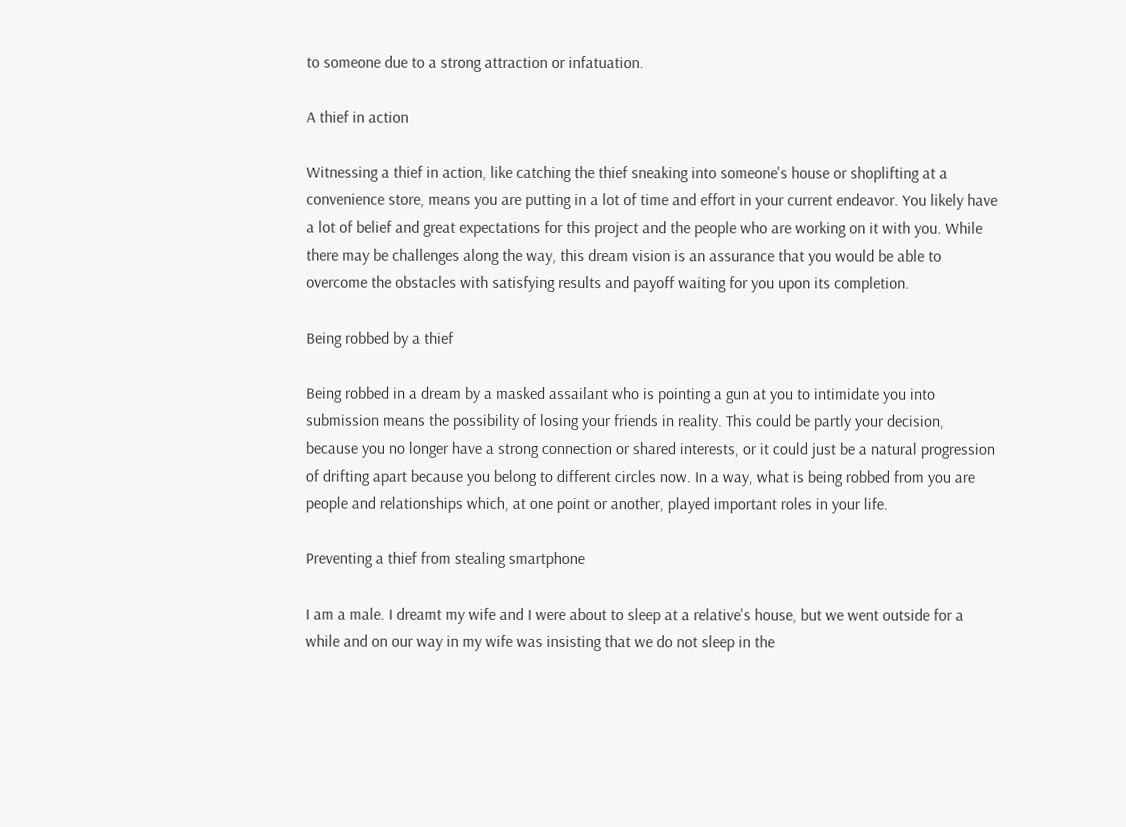to someone due to a strong attraction or infatuation.

A thief in action

Witnessing a thief in action, like catching the thief sneaking into someone's house or shoplifting at a convenience store, means you are putting in a lot of time and effort in your current endeavor. You likely have a lot of belief and great expectations for this project and the people who are working on it with you. While there may be challenges along the way, this dream vision is an assurance that you would be able to overcome the obstacles with satisfying results and payoff waiting for you upon its completion.

Being robbed by a thief

Being robbed in a dream by a masked assailant who is pointing a gun at you to intimidate you into submission means the possibility of losing your friends in reality. This could be partly your decision, because you no longer have a strong connection or shared interests, or it could just be a natural progression of drifting apart because you belong to different circles now. In a way, what is being robbed from you are people and relationships which, at one point or another, played important roles in your life.

Preventing a thief from stealing smartphone

I am a male. I dreamt my wife and I were about to sleep at a relative's house, but we went outside for a while and on our way in my wife was insisting that we do not sleep in the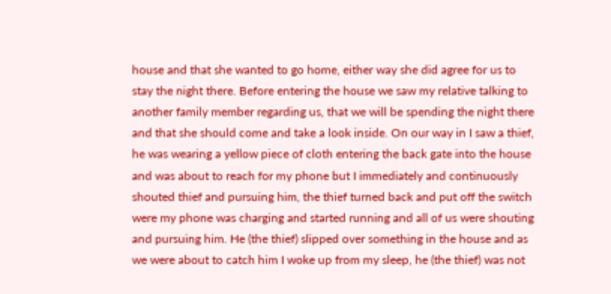house and that she wanted to go home, either way she did agree for us to stay the night there. Before entering the house we saw my relative talking to another family member regarding us, that we will be spending the night there and that she should come and take a look inside. On our way in I saw a thief, he was wearing a yellow piece of cloth entering the back gate into the house and was about to reach for my phone but I immediately and continuously shouted thief and pursuing him, the thief turned back and put off the switch were my phone was charging and started running and all of us were shouting and pursuing him. He (the thief) slipped over something in the house and as we were about to catch him I woke up from my sleep, he (the thief) was not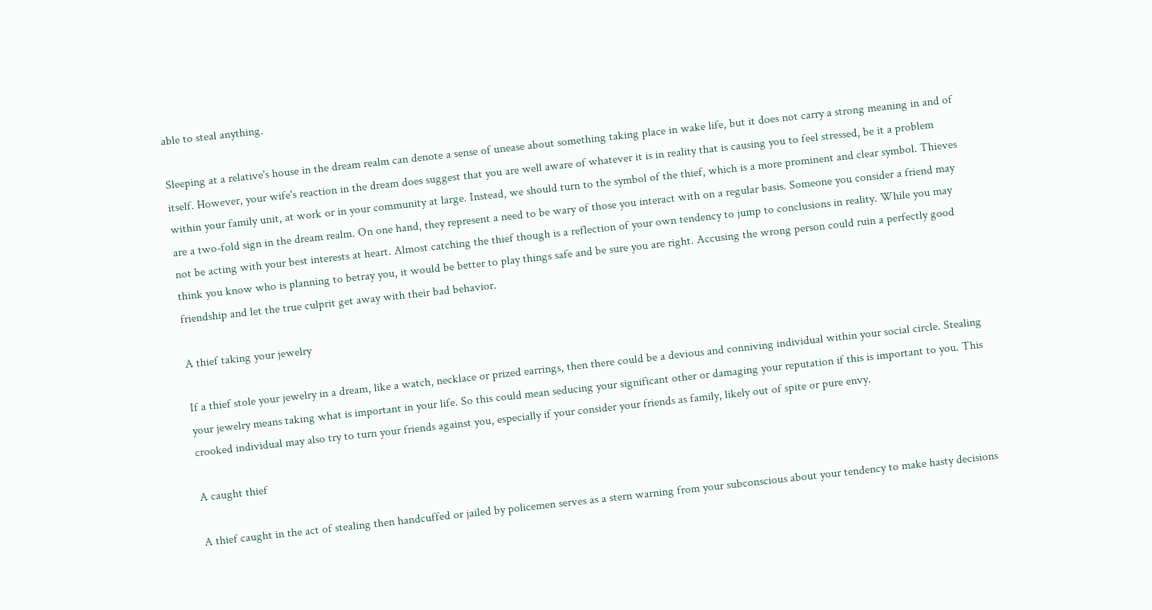able to steal anything.

Sleeping at a relative's house in the dream realm can denote a sense of unease about something taking place in wake life, but it does not carry a strong meaning in and of itself. However, your wife's reaction in the dream does suggest that you are well aware of whatever it is in reality that is causing you to feel stressed, be it a problem within your family unit, at work or in your community at large. Instead, we should turn to the symbol of the thief, which is a more prominent and clear symbol. Thieves are a two-fold sign in the dream realm. On one hand, they represent a need to be wary of those you interact with on a regular basis. Someone you consider a friend may not be acting with your best interests at heart. Almost catching the thief though is a reflection of your own tendency to jump to conclusions in reality. While you may think you know who is planning to betray you, it would be better to play things safe and be sure you are right. Accusing the wrong person could ruin a perfectly good friendship and let the true culprit get away with their bad behavior.

A thief taking your jewelry

If a thief stole your jewelry in a dream, like a watch, necklace or prized earrings, then there could be a devious and conniving individual within your social circle. Stealing your jewelry means taking what is important in your life. So this could mean seducing your significant other or damaging your reputation if this is important to you. This crooked individual may also try to turn your friends against you, especially if your consider your friends as family, likely out of spite or pure envy.

A caught thief

A thief caught in the act of stealing then handcuffed or jailed by policemen serves as a stern warning from your subconscious about your tendency to make hasty decisions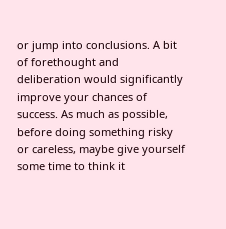or jump into conclusions. A bit of forethought and deliberation would significantly improve your chances of success. As much as possible, before doing something risky or careless, maybe give yourself some time to think it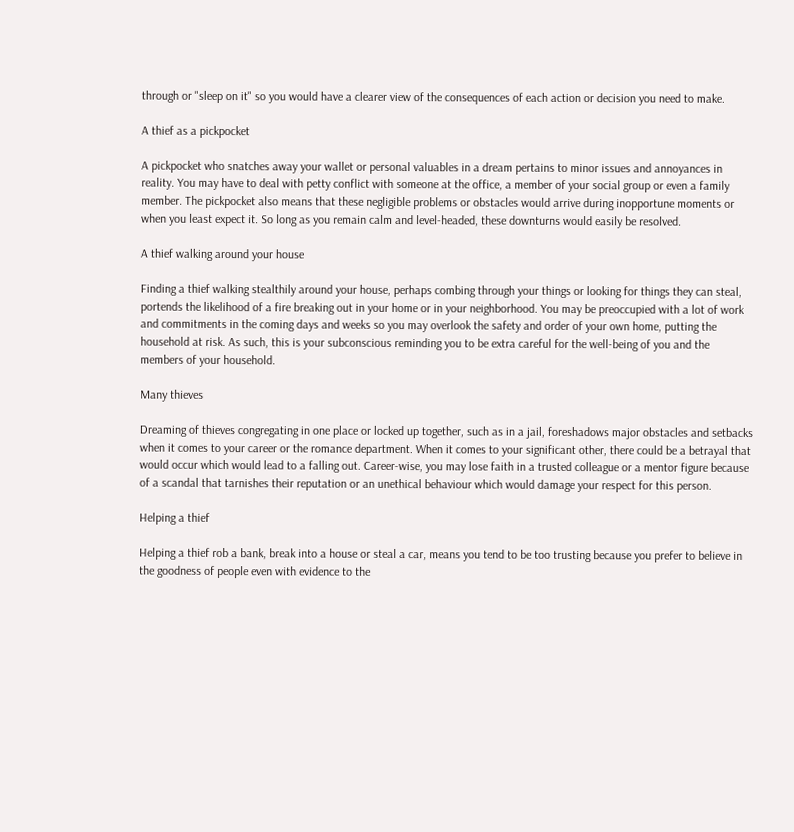through or "sleep on it" so you would have a clearer view of the consequences of each action or decision you need to make.

A thief as a pickpocket

A pickpocket who snatches away your wallet or personal valuables in a dream pertains to minor issues and annoyances in reality. You may have to deal with petty conflict with someone at the office, a member of your social group or even a family member. The pickpocket also means that these negligible problems or obstacles would arrive during inopportune moments or when you least expect it. So long as you remain calm and level-headed, these downturns would easily be resolved.

A thief walking around your house

Finding a thief walking stealthily around your house, perhaps combing through your things or looking for things they can steal, portends the likelihood of a fire breaking out in your home or in your neighborhood. You may be preoccupied with a lot of work and commitments in the coming days and weeks so you may overlook the safety and order of your own home, putting the household at risk. As such, this is your subconscious reminding you to be extra careful for the well-being of you and the members of your household.

Many thieves

Dreaming of thieves congregating in one place or locked up together, such as in a jail, foreshadows major obstacles and setbacks when it comes to your career or the romance department. When it comes to your significant other, there could be a betrayal that would occur which would lead to a falling out. Career-wise, you may lose faith in a trusted colleague or a mentor figure because of a scandal that tarnishes their reputation or an unethical behaviour which would damage your respect for this person.

Helping a thief

Helping a thief rob a bank, break into a house or steal a car, means you tend to be too trusting because you prefer to believe in the goodness of people even with evidence to the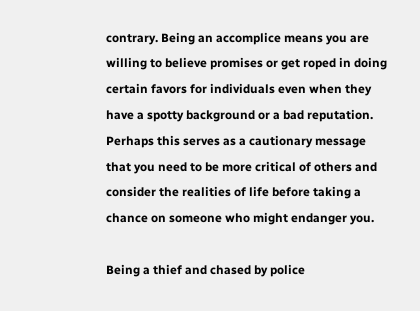contrary. Being an accomplice means you are willing to believe promises or get roped in doing certain favors for individuals even when they have a spotty background or a bad reputation. Perhaps this serves as a cautionary message that you need to be more critical of others and consider the realities of life before taking a chance on someone who might endanger you.

Being a thief and chased by police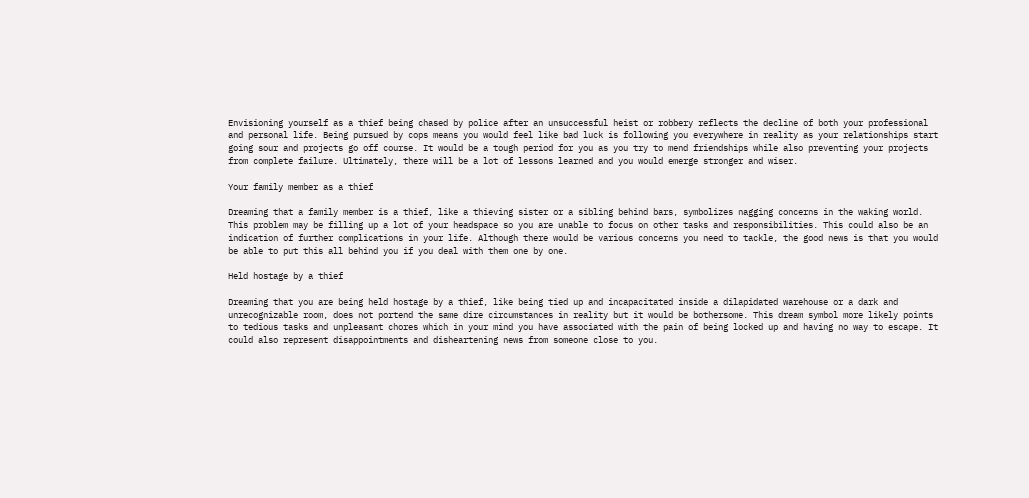Envisioning yourself as a thief being chased by police after an unsuccessful heist or robbery reflects the decline of both your professional and personal life. Being pursued by cops means you would feel like bad luck is following you everywhere in reality as your relationships start going sour and projects go off course. It would be a tough period for you as you try to mend friendships while also preventing your projects from complete failure. Ultimately, there will be a lot of lessons learned and you would emerge stronger and wiser.

Your family member as a thief

Dreaming that a family member is a thief, like a thieving sister or a sibling behind bars, symbolizes nagging concerns in the waking world. This problem may be filling up a lot of your headspace so you are unable to focus on other tasks and responsibilities. This could also be an indication of further complications in your life. Although there would be various concerns you need to tackle, the good news is that you would be able to put this all behind you if you deal with them one by one.

Held hostage by a thief

Dreaming that you are being held hostage by a thief, like being tied up and incapacitated inside a dilapidated warehouse or a dark and unrecognizable room, does not portend the same dire circumstances in reality but it would be bothersome. This dream symbol more likely points to tedious tasks and unpleasant chores which in your mind you have associated with the pain of being locked up and having no way to escape. It could also represent disappointments and disheartening news from someone close to you.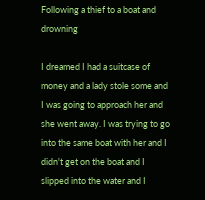Following a thief to a boat and drowning

I dreamed I had a suitcase of money and a lady stole some and I was going to approach her and she went away. I was trying to go into the same boat with her and I didn't get on the boat and I slipped into the water and I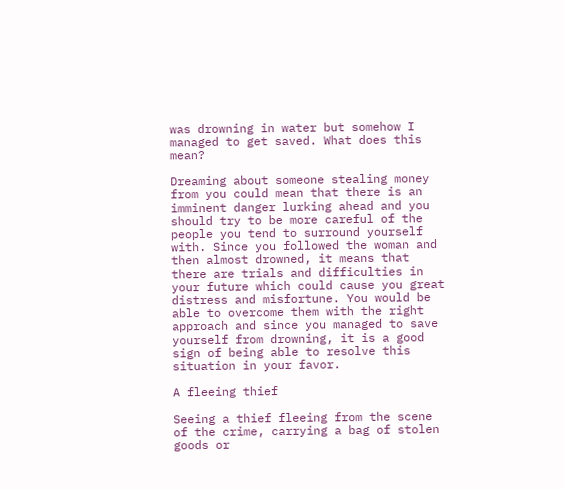was drowning in water but somehow I managed to get saved. What does this mean?

Dreaming about someone stealing money from you could mean that there is an imminent danger lurking ahead and you should try to be more careful of the people you tend to surround yourself with. Since you followed the woman and then almost drowned, it means that there are trials and difficulties in your future which could cause you great distress and misfortune. You would be able to overcome them with the right approach and since you managed to save yourself from drowning, it is a good sign of being able to resolve this situation in your favor.

A fleeing thief

Seeing a thief fleeing from the scene of the crime, carrying a bag of stolen goods or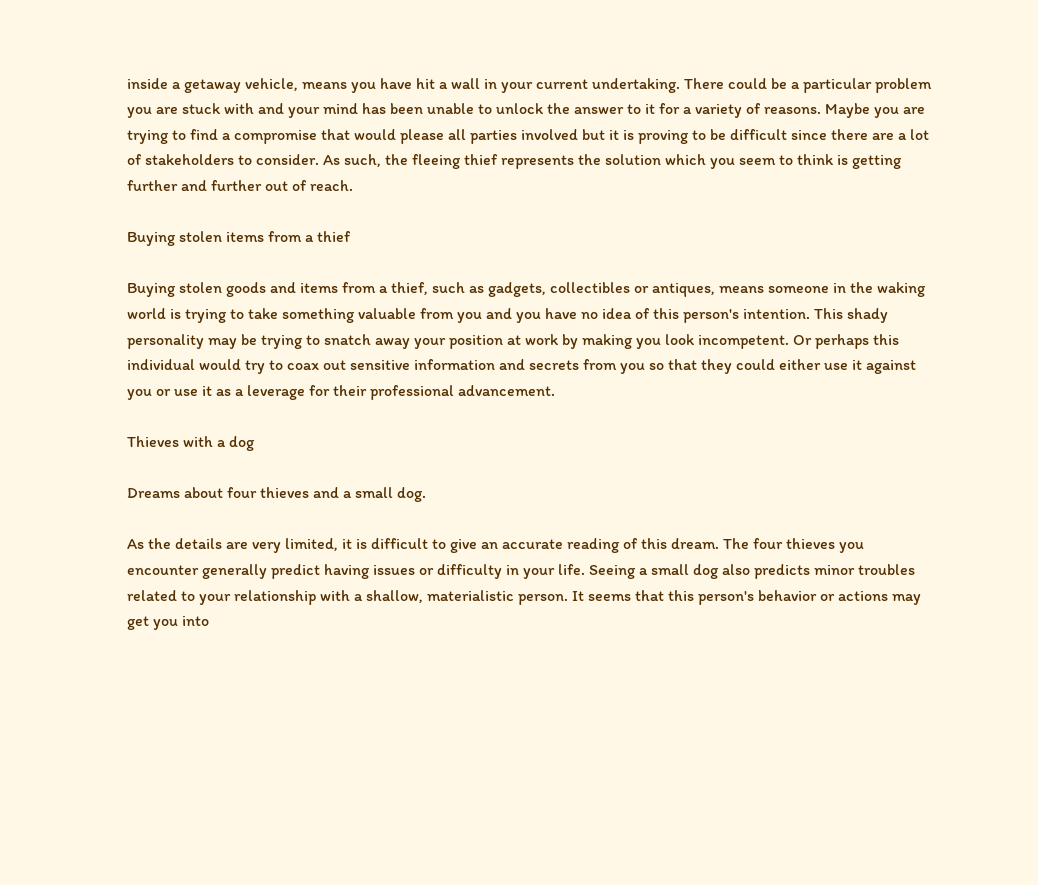inside a getaway vehicle, means you have hit a wall in your current undertaking. There could be a particular problem you are stuck with and your mind has been unable to unlock the answer to it for a variety of reasons. Maybe you are trying to find a compromise that would please all parties involved but it is proving to be difficult since there are a lot of stakeholders to consider. As such, the fleeing thief represents the solution which you seem to think is getting further and further out of reach.

Buying stolen items from a thief

Buying stolen goods and items from a thief, such as gadgets, collectibles or antiques, means someone in the waking world is trying to take something valuable from you and you have no idea of this person's intention. This shady personality may be trying to snatch away your position at work by making you look incompetent. Or perhaps this individual would try to coax out sensitive information and secrets from you so that they could either use it against you or use it as a leverage for their professional advancement.

Thieves with a dog

Dreams about four thieves and a small dog.

As the details are very limited, it is difficult to give an accurate reading of this dream. The four thieves you encounter generally predict having issues or difficulty in your life. Seeing a small dog also predicts minor troubles related to your relationship with a shallow, materialistic person. It seems that this person's behavior or actions may get you into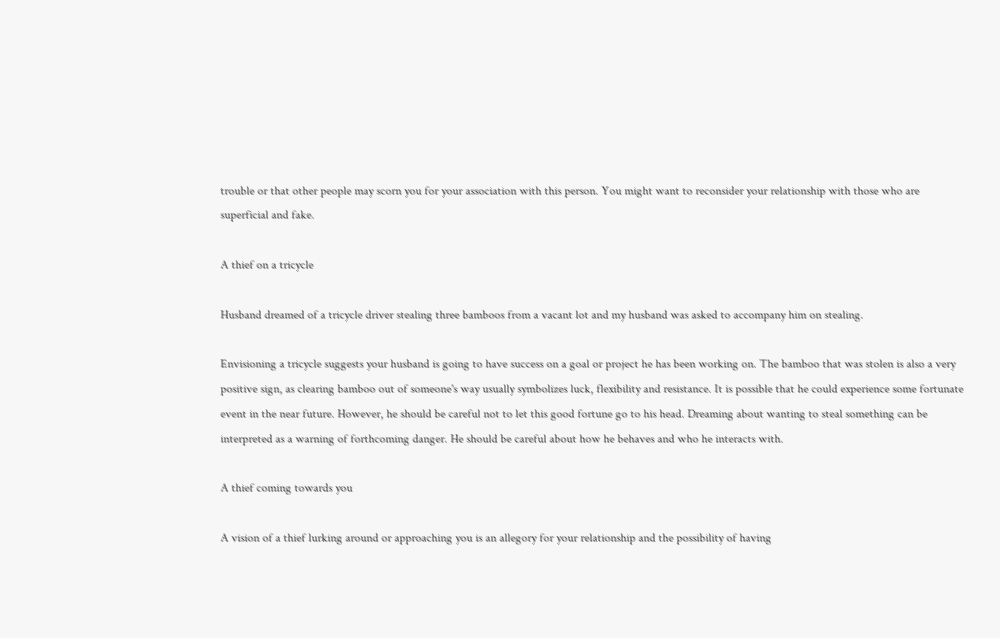trouble or that other people may scorn you for your association with this person. You might want to reconsider your relationship with those who are superficial and fake.

A thief on a tricycle

Husband dreamed of a tricycle driver stealing three bamboos from a vacant lot and my husband was asked to accompany him on stealing.

Envisioning a tricycle suggests your husband is going to have success on a goal or project he has been working on. The bamboo that was stolen is also a very positive sign, as clearing bamboo out of someone's way usually symbolizes luck, flexibility and resistance. It is possible that he could experience some fortunate event in the near future. However, he should be careful not to let this good fortune go to his head. Dreaming about wanting to steal something can be interpreted as a warning of forthcoming danger. He should be careful about how he behaves and who he interacts with.

A thief coming towards you

A vision of a thief lurking around or approaching you is an allegory for your relationship and the possibility of having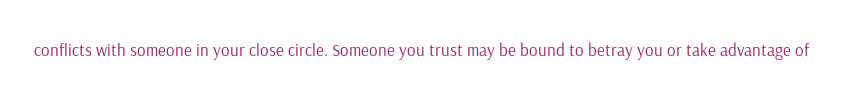conflicts with someone in your close circle. Someone you trust may be bound to betray you or take advantage of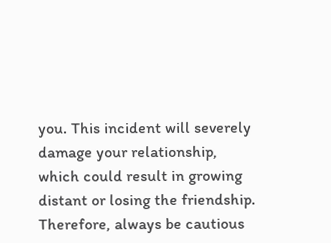you. This incident will severely damage your relationship, which could result in growing distant or losing the friendship. Therefore, always be cautious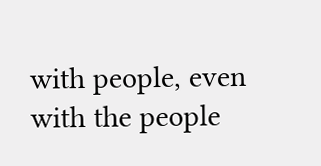with people, even with the people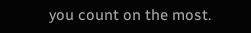you count on the most.